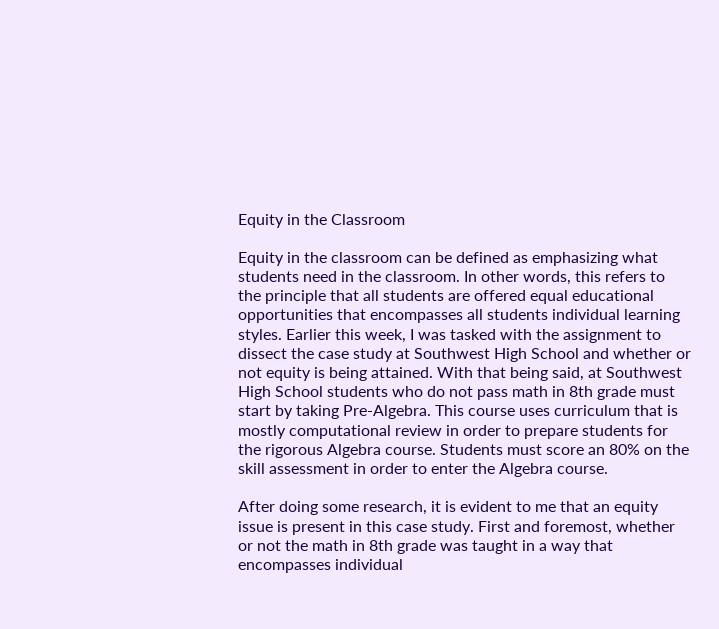Equity in the Classroom

Equity in the classroom can be defined as emphasizing what students need in the classroom. In other words, this refers to the principle that all students are offered equal educational opportunities that encompasses all students individual learning styles. Earlier this week, I was tasked with the assignment to dissect the case study at Southwest High School and whether or not equity is being attained. With that being said, at Southwest High School students who do not pass math in 8th grade must start by taking Pre-Algebra. This course uses curriculum that is mostly computational review in order to prepare students for the rigorous Algebra course. Students must score an 80% on the skill assessment in order to enter the Algebra course.

After doing some research, it is evident to me that an equity issue is present in this case study. First and foremost, whether or not the math in 8th grade was taught in a way that encompasses individual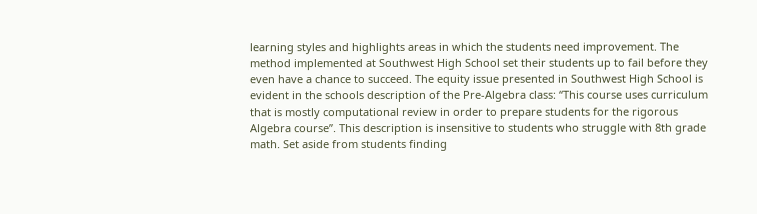learning styles and highlights areas in which the students need improvement. The method implemented at Southwest High School set their students up to fail before they even have a chance to succeed. The equity issue presented in Southwest High School is evident in the schools description of the Pre-Algebra class: “This course uses curriculum that is mostly computational review in order to prepare students for the rigorous Algebra course”. This description is insensitive to students who struggle with 8th grade math. Set aside from students finding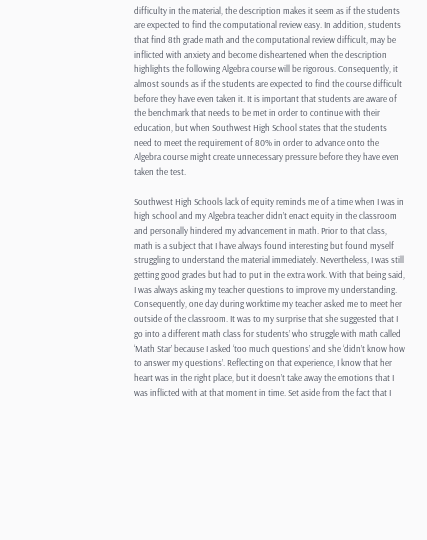difficulty in the material, the description makes it seem as if the students are expected to find the computational review easy. In addition, students that find 8th grade math and the computational review difficult, may be inflicted with anxiety and become disheartened when the description highlights the following Algebra course will be rigorous. Consequently, it almost sounds as if the students are expected to find the course difficult before they have even taken it. It is important that students are aware of the benchmark that needs to be met in order to continue with their education, but when Southwest High School states that the students need to meet the requirement of 80% in order to advance onto the Algebra course might create unnecessary pressure before they have even taken the test.

Southwest High Schools lack of equity reminds me of a time when I was in high school and my Algebra teacher didn’t enact equity in the classroom and personally hindered my advancement in math. Prior to that class, math is a subject that I have always found interesting but found myself struggling to understand the material immediately. Nevertheless, I was still getting good grades but had to put in the extra work. With that being said, I was always asking my teacher questions to improve my understanding. Consequently, one day during worktime my teacher asked me to meet her outside of the classroom. It was to my surprise that she suggested that I go into a different math class for students’ who struggle with math called ‘Math Star’ because I asked ‘too much questions’ and she ‘didn’t know how to answer my questions’. Reflecting on that experience, I know that her heart was in the right place, but it doesn’t take away the emotions that I was inflicted with at that moment in time. Set aside from the fact that I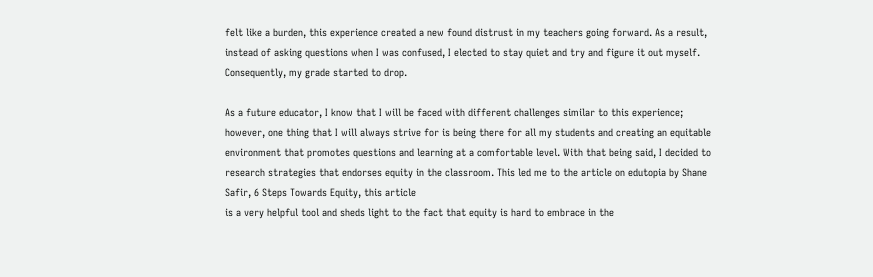felt like a burden, this experience created a new found distrust in my teachers going forward. As a result, instead of asking questions when I was confused, I elected to stay quiet and try and figure it out myself. Consequently, my grade started to drop.

As a future educator, I know that I will be faced with different challenges similar to this experience; however, one thing that I will always strive for is being there for all my students and creating an equitable environment that promotes questions and learning at a comfortable level. With that being said, I decided to research strategies that endorses equity in the classroom. This led me to the article on edutopia by Shane Safir, 6 Steps Towards Equity, this article
is a very helpful tool and sheds light to the fact that equity is hard to embrace in the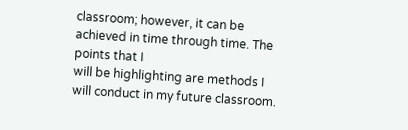classroom; however, it can be achieved in time through time. The points that I
will be highlighting are methods I will conduct in my future classroom.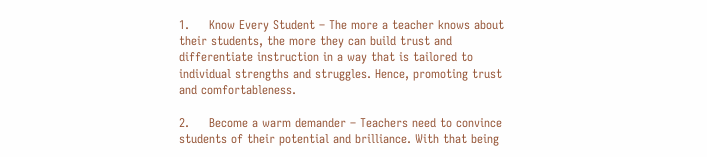1.     Know Every Student – The more a teacher knows about their students, the more they can build trust and differentiate instruction in a way that is tailored to individual strengths and struggles. Hence, promoting trust and comfortableness.

2.     Become a warm demander – Teachers need to convince students of their potential and brilliance. With that being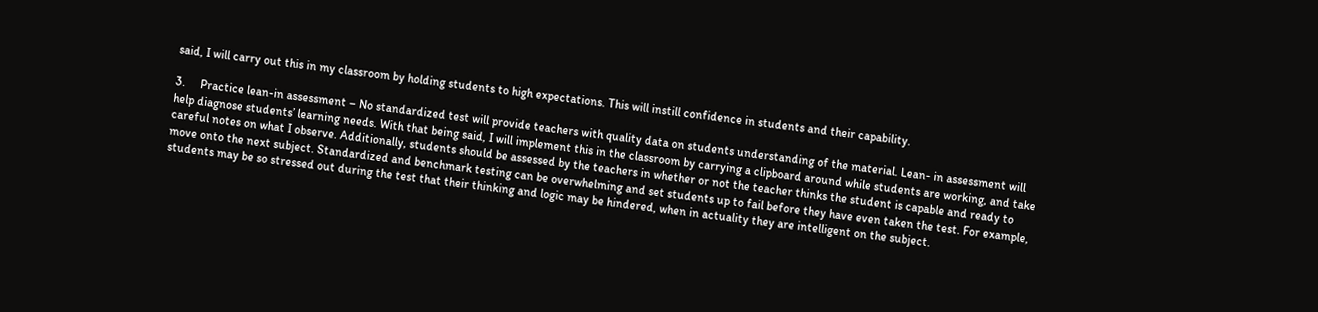said, I will carry out this in my classroom by holding students to high expectations. This will instill confidence in students and their capability.

3.     Practice lean-in assessment – No standardized test will provide teachers with quality data on students understanding of the material. Lean- in assessment will help diagnose students’ learning needs. With that being said, I will implement this in the classroom by carrying a clipboard around while students are working, and take careful notes on what I observe. Additionally, students should be assessed by the teachers in whether or not the teacher thinks the student is capable and ready to move onto the next subject. Standardized and benchmark testing can be overwhelming and set students up to fail before they have even taken the test. For example, students may be so stressed out during the test that their thinking and logic may be hindered, when in actuality they are intelligent on the subject.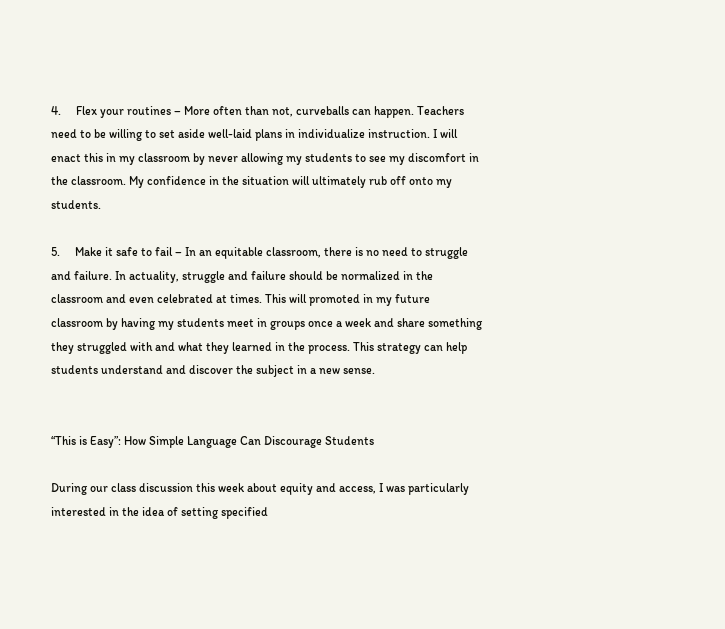4.     Flex your routines – More often than not, curveballs can happen. Teachers need to be willing to set aside well-laid plans in individualize instruction. I will enact this in my classroom by never allowing my students to see my discomfort in the classroom. My confidence in the situation will ultimately rub off onto my students.

5.     Make it safe to fail – In an equitable classroom, there is no need to struggle and failure. In actuality, struggle and failure should be normalized in the classroom and even celebrated at times. This will promoted in my future classroom by having my students meet in groups once a week and share something they struggled with and what they learned in the process. This strategy can help students understand and discover the subject in a new sense.


“This is Easy”: How Simple Language Can Discourage Students

During our class discussion this week about equity and access, I was particularly interested in the idea of setting specified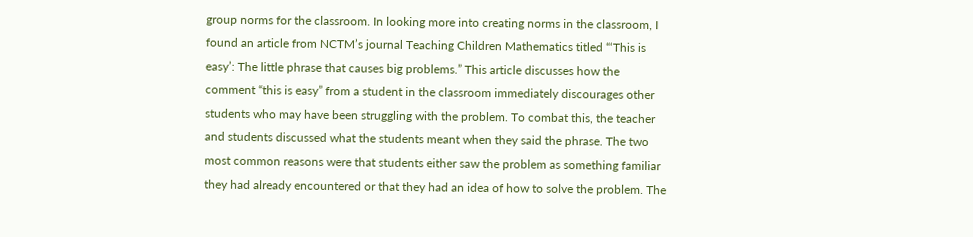group norms for the classroom. In looking more into creating norms in the classroom, I found an article from NCTM’s journal Teaching Children Mathematics titled “‘This is easy’: The little phrase that causes big problems.” This article discusses how the comment “this is easy” from a student in the classroom immediately discourages other students who may have been struggling with the problem. To combat this, the teacher and students discussed what the students meant when they said the phrase. The two most common reasons were that students either saw the problem as something familiar they had already encountered or that they had an idea of how to solve the problem. The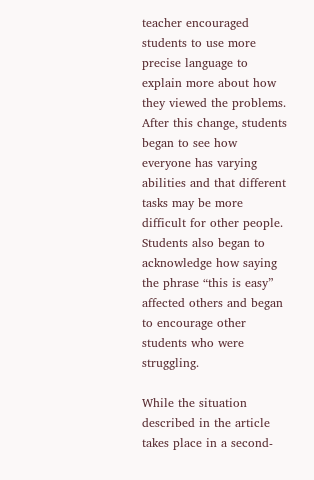teacher encouraged students to use more precise language to explain more about how they viewed the problems. After this change, students began to see how everyone has varying abilities and that different tasks may be more difficult for other people. Students also began to acknowledge how saying the phrase “this is easy” affected others and began to encourage other students who were struggling.

While the situation described in the article takes place in a second-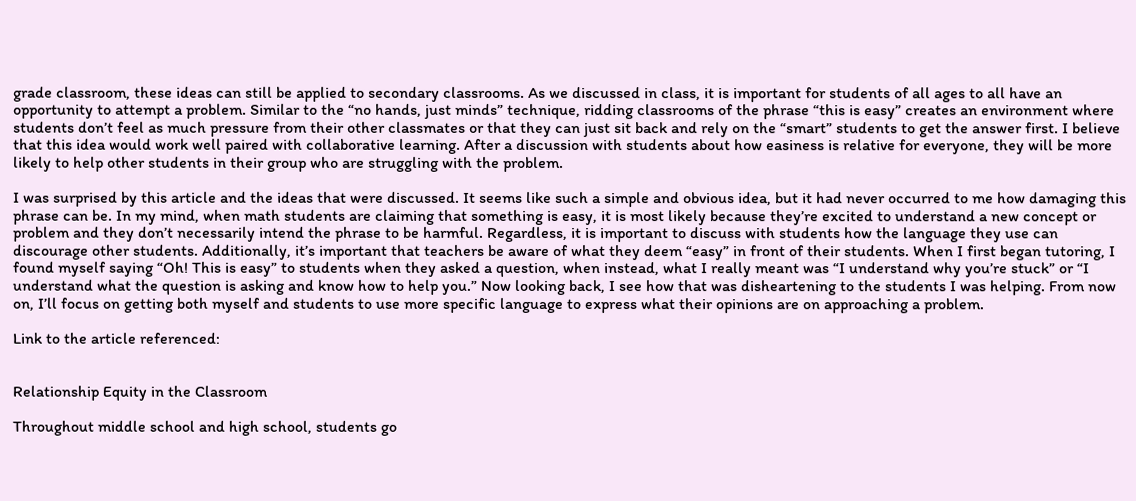grade classroom, these ideas can still be applied to secondary classrooms. As we discussed in class, it is important for students of all ages to all have an opportunity to attempt a problem. Similar to the “no hands, just minds” technique, ridding classrooms of the phrase “this is easy” creates an environment where students don’t feel as much pressure from their other classmates or that they can just sit back and rely on the “smart” students to get the answer first. I believe that this idea would work well paired with collaborative learning. After a discussion with students about how easiness is relative for everyone, they will be more likely to help other students in their group who are struggling with the problem.

I was surprised by this article and the ideas that were discussed. It seems like such a simple and obvious idea, but it had never occurred to me how damaging this phrase can be. In my mind, when math students are claiming that something is easy, it is most likely because they’re excited to understand a new concept or problem and they don’t necessarily intend the phrase to be harmful. Regardless, it is important to discuss with students how the language they use can discourage other students. Additionally, it’s important that teachers be aware of what they deem “easy” in front of their students. When I first began tutoring, I found myself saying “Oh! This is easy” to students when they asked a question, when instead, what I really meant was “I understand why you’re stuck” or “I understand what the question is asking and know how to help you.” Now looking back, I see how that was disheartening to the students I was helping. From now on, I’ll focus on getting both myself and students to use more specific language to express what their opinions are on approaching a problem.

Link to the article referenced:


Relationship Equity in the Classroom

Throughout middle school and high school, students go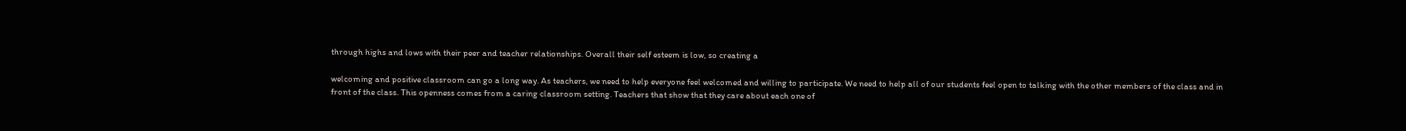through highs and lows with their peer and teacher relationships. Overall their self esteem is low, so creating a

welcoming and positive classroom can go a long way. As teachers, we need to help everyone feel welcomed and willing to participate. We need to help all of our students feel open to talking with the other members of the class and in front of the class. This openness comes from a caring classroom setting. Teachers that show that they care about each one of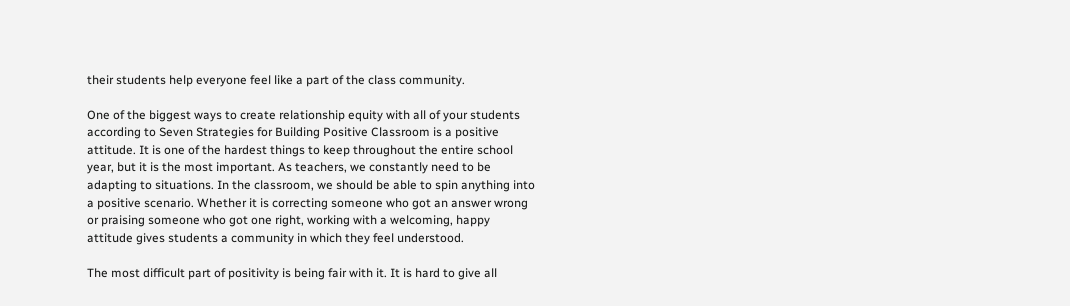their students help everyone feel like a part of the class community.

One of the biggest ways to create relationship equity with all of your students according to Seven Strategies for Building Positive Classroom is a positive attitude. It is one of the hardest things to keep throughout the entire school year, but it is the most important. As teachers, we constantly need to be adapting to situations. In the classroom, we should be able to spin anything into a positive scenario. Whether it is correcting someone who got an answer wrong or praising someone who got one right, working with a welcoming, happy attitude gives students a community in which they feel understood.

The most difficult part of positivity is being fair with it. It is hard to give all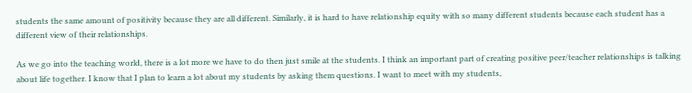students the same amount of positivity because they are all different. Similarly, it is hard to have relationship equity with so many different students because each student has a different view of their relationships.

As we go into the teaching world, there is a lot more we have to do then just smile at the students. I think an important part of creating positive peer/teacher relationships is talking about life together. I know that I plan to learn a lot about my students by asking them questions. I want to meet with my students,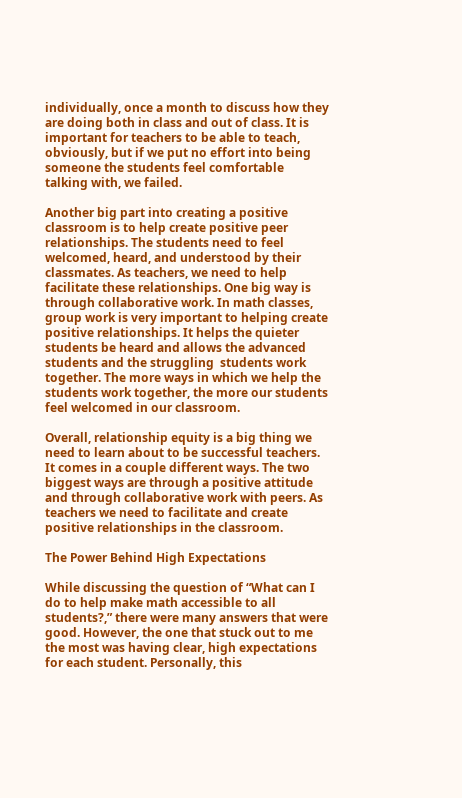individually, once a month to discuss how they are doing both in class and out of class. It is important for teachers to be able to teach, obviously, but if we put no effort into being someone the students feel comfortable talking with, we failed.

Another big part into creating a positive classroom is to help create positive peer relationships. The students need to feel welcomed, heard, and understood by their classmates. As teachers, we need to help facilitate these relationships. One big way is through collaborative work. In math classes, group work is very important to helping create positive relationships. It helps the quieter students be heard and allows the advanced students and the struggling  students work together. The more ways in which we help the students work together, the more our students feel welcomed in our classroom.

Overall, relationship equity is a big thing we need to learn about to be successful teachers. It comes in a couple different ways. The two biggest ways are through a positive attitude and through collaborative work with peers. As teachers we need to facilitate and create positive relationships in the classroom.

The Power Behind High Expectations

While discussing the question of “What can I do to help make math accessible to all students?,” there were many answers that were good. However, the one that stuck out to me the most was having clear, high expectations for each student. Personally, this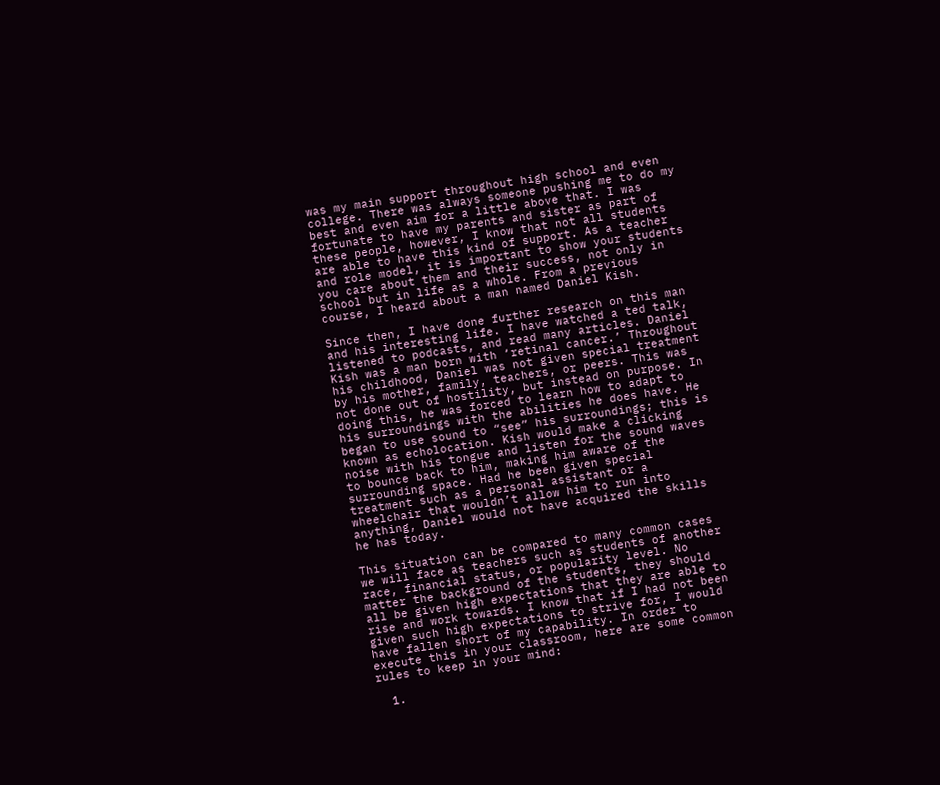was my main support throughout high school and even college. There was always someone pushing me to do my best and even aim for a little above that. I was fortunate to have my parents and sister as part of these people, however, I know that not all students are able to have this kind of support. As a teacher and role model, it is important to show your students you care about them and their success, not only in school but in life as a whole. From a previous course, I heard about a man named Daniel Kish.

Since then, I have done further research on this man and his interesting life. I have watched a ted talk, listened to podcasts, and read many articles. Daniel Kish was a man born with ‘retinal cancer.’ Throughout his childhood, Daniel was not given special treatment by his mother, family, teachers, or peers. This was not done out of hostility, but instead on purpose. In doing this, he was forced to learn how to adapt to his surroundings with the abilities he does have. He began to use sound to “see” his surroundings; this is known as echolocation. Kish would make a clicking noise with his tongue and listen for the sound waves to bounce back to him, making him aware of the surrounding space. Had he been given special treatment such as a personal assistant or a wheelchair that wouldn’t allow him to run into anything, Daniel would not have acquired the skills he has today.

This situation can be compared to many common cases we will face as teachers such as students of another race, financial status, or popularity level. No matter the background of the students, they should all be given high expectations that they are able to rise and work towards. I know that if I had not been given such high expectations to strive for, I would have fallen short of my capability. In order to execute this in your classroom, here are some common rules to keep in your mind:

  1.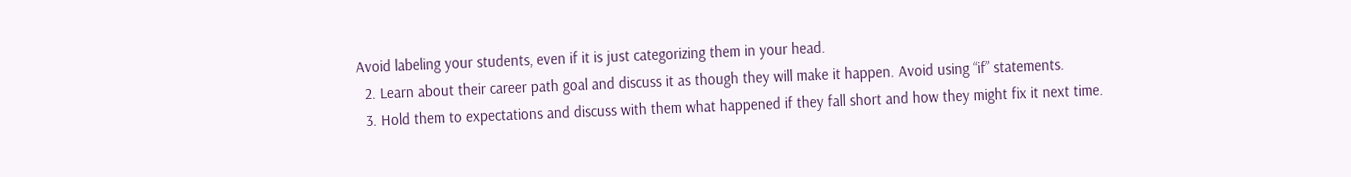Avoid labeling your students, even if it is just categorizing them in your head.
  2. Learn about their career path goal and discuss it as though they will make it happen. Avoid using “if” statements.
  3. Hold them to expectations and discuss with them what happened if they fall short and how they might fix it next time.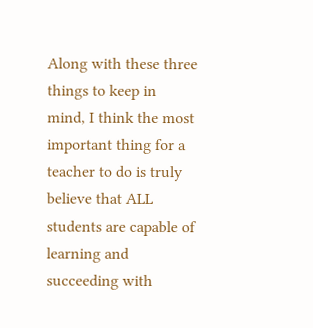Along with these three things to keep in mind, I think the most important thing for a teacher to do is truly believe that ALL students are capable of learning and succeeding with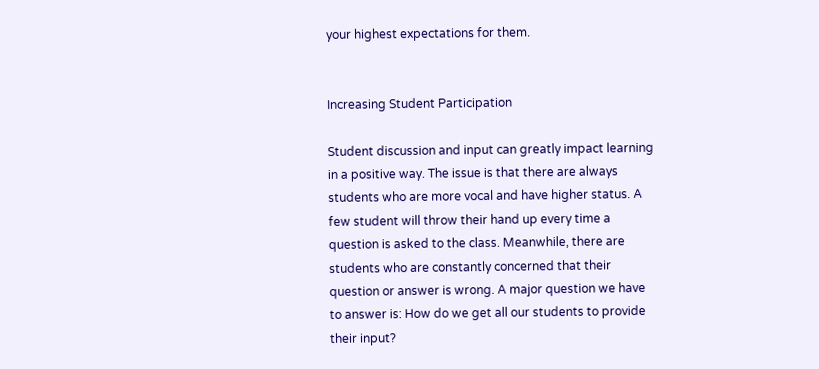your highest expectations for them.


Increasing Student Participation

Student discussion and input can greatly impact learning in a positive way. The issue is that there are always students who are more vocal and have higher status. A few student will throw their hand up every time a question is asked to the class. Meanwhile, there are students who are constantly concerned that their question or answer is wrong. A major question we have to answer is: How do we get all our students to provide their input?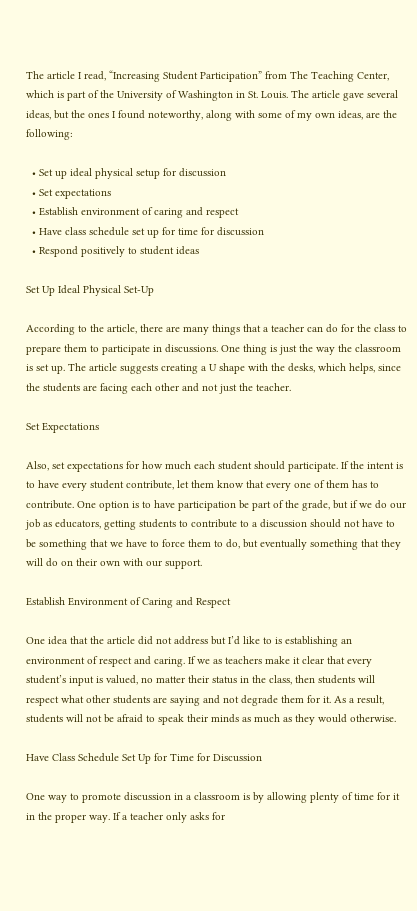The article I read, “Increasing Student Participation” from The Teaching Center, which is part of the University of Washington in St. Louis. The article gave several ideas, but the ones I found noteworthy, along with some of my own ideas, are the following:

  • Set up ideal physical setup for discussion
  • Set expectations
  • Establish environment of caring and respect
  • Have class schedule set up for time for discussion
  • Respond positively to student ideas

Set Up Ideal Physical Set-Up

According to the article, there are many things that a teacher can do for the class to prepare them to participate in discussions. One thing is just the way the classroom is set up. The article suggests creating a U shape with the desks, which helps, since the students are facing each other and not just the teacher.

Set Expectations

Also, set expectations for how much each student should participate. If the intent is to have every student contribute, let them know that every one of them has to contribute. One option is to have participation be part of the grade, but if we do our job as educators, getting students to contribute to a discussion should not have to be something that we have to force them to do, but eventually something that they will do on their own with our support.

Establish Environment of Caring and Respect

One idea that the article did not address but I’d like to is establishing an environment of respect and caring. If we as teachers make it clear that every student’s input is valued, no matter their status in the class, then students will respect what other students are saying and not degrade them for it. As a result, students will not be afraid to speak their minds as much as they would otherwise.

Have Class Schedule Set Up for Time for Discussion

One way to promote discussion in a classroom is by allowing plenty of time for it in the proper way. If a teacher only asks for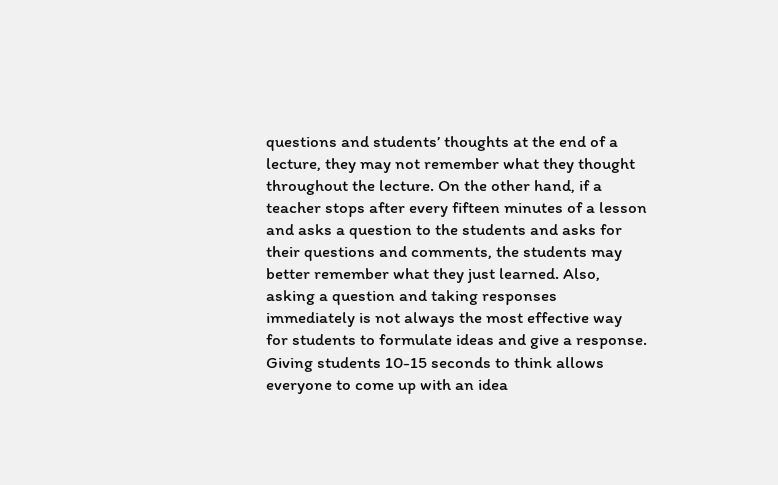questions and students’ thoughts at the end of a lecture, they may not remember what they thought throughout the lecture. On the other hand, if a teacher stops after every fifteen minutes of a lesson and asks a question to the students and asks for their questions and comments, the students may better remember what they just learned. Also, asking a question and taking responses immediately is not always the most effective way for students to formulate ideas and give a response. Giving students 10-15 seconds to think allows everyone to come up with an idea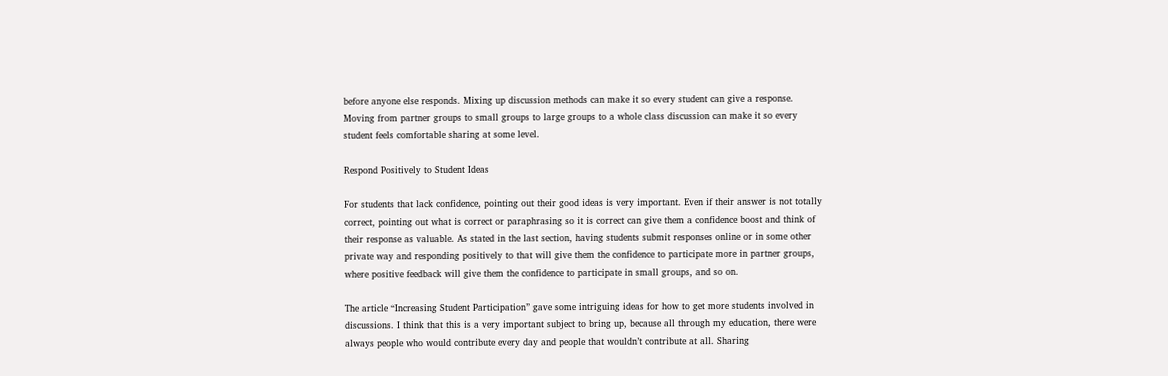before anyone else responds. Mixing up discussion methods can make it so every student can give a response. Moving from partner groups to small groups to large groups to a whole class discussion can make it so every student feels comfortable sharing at some level.

Respond Positively to Student Ideas

For students that lack confidence, pointing out their good ideas is very important. Even if their answer is not totally correct, pointing out what is correct or paraphrasing so it is correct can give them a confidence boost and think of their response as valuable. As stated in the last section, having students submit responses online or in some other private way and responding positively to that will give them the confidence to participate more in partner groups, where positive feedback will give them the confidence to participate in small groups, and so on.

The article “Increasing Student Participation” gave some intriguing ideas for how to get more students involved in discussions. I think that this is a very important subject to bring up, because all through my education, there were always people who would contribute every day and people that wouldn’t contribute at all. Sharing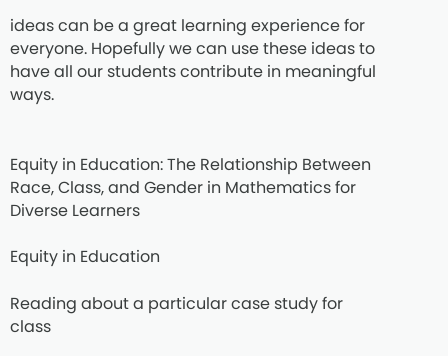ideas can be a great learning experience for everyone. Hopefully we can use these ideas to have all our students contribute in meaningful ways.


Equity in Education: The Relationship Between Race, Class, and Gender in Mathematics for Diverse Learners

Equity in Education

Reading about a particular case study for class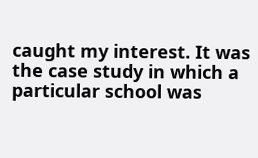caught my interest. It was the case study in which a particular school was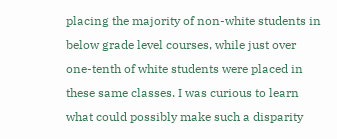placing the majority of non-white students in below grade level courses, while just over one-tenth of white students were placed in these same classes. I was curious to learn what could possibly make such a disparity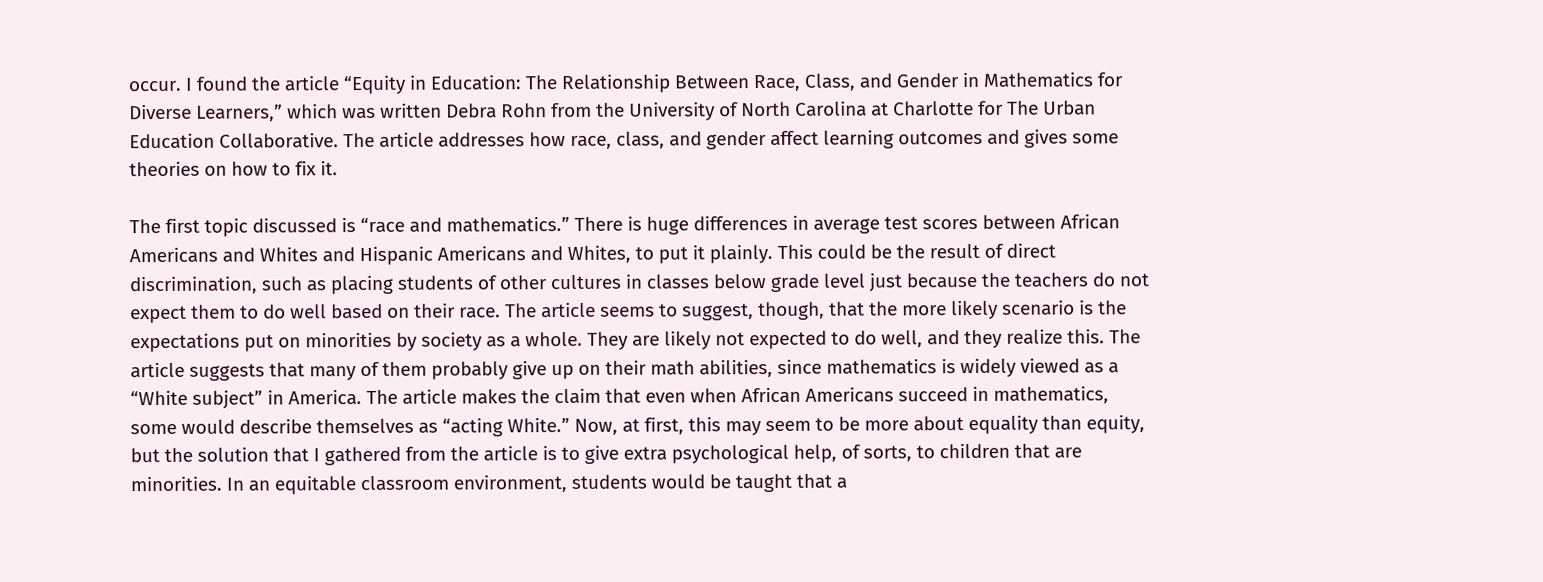occur. I found the article “Equity in Education: The Relationship Between Race, Class, and Gender in Mathematics for Diverse Learners,” which was written Debra Rohn from the University of North Carolina at Charlotte for The Urban Education Collaborative. The article addresses how race, class, and gender affect learning outcomes and gives some theories on how to fix it.

The first topic discussed is “race and mathematics.” There is huge differences in average test scores between African Americans and Whites and Hispanic Americans and Whites, to put it plainly. This could be the result of direct discrimination, such as placing students of other cultures in classes below grade level just because the teachers do not expect them to do well based on their race. The article seems to suggest, though, that the more likely scenario is the expectations put on minorities by society as a whole. They are likely not expected to do well, and they realize this. The article suggests that many of them probably give up on their math abilities, since mathematics is widely viewed as a “White subject” in America. The article makes the claim that even when African Americans succeed in mathematics, some would describe themselves as “acting White.” Now, at first, this may seem to be more about equality than equity, but the solution that I gathered from the article is to give extra psychological help, of sorts, to children that are minorities. In an equitable classroom environment, students would be taught that a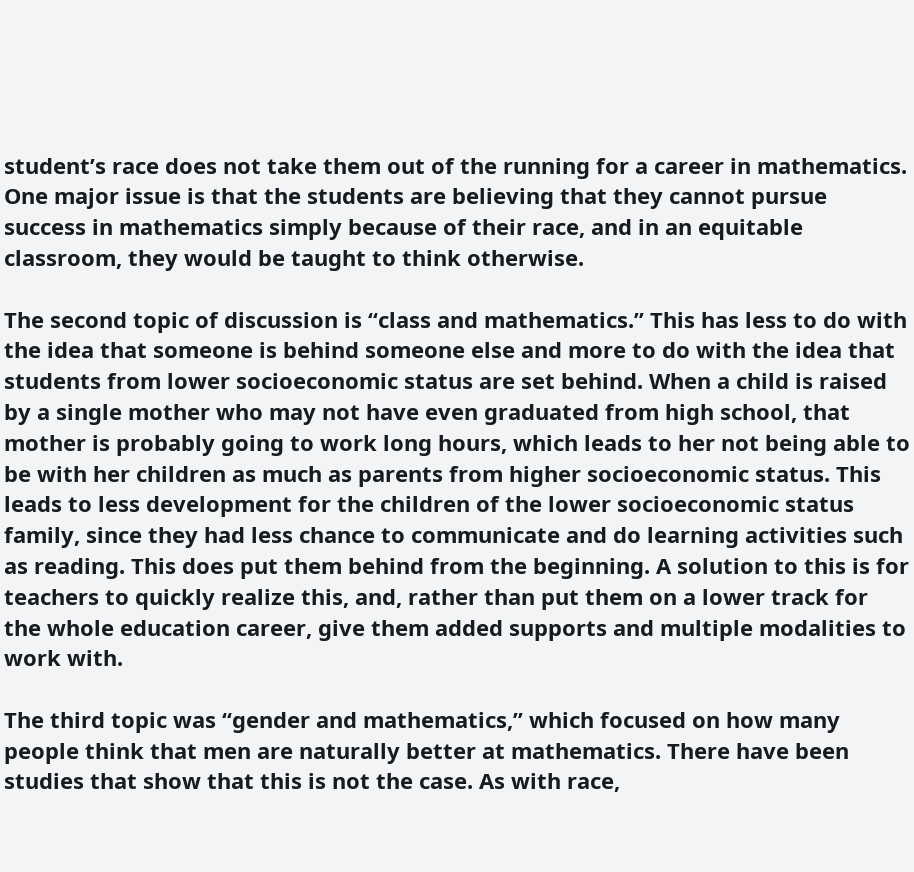student’s race does not take them out of the running for a career in mathematics. One major issue is that the students are believing that they cannot pursue success in mathematics simply because of their race, and in an equitable classroom, they would be taught to think otherwise.

The second topic of discussion is “class and mathematics.” This has less to do with the idea that someone is behind someone else and more to do with the idea that students from lower socioeconomic status are set behind. When a child is raised by a single mother who may not have even graduated from high school, that mother is probably going to work long hours, which leads to her not being able to be with her children as much as parents from higher socioeconomic status. This leads to less development for the children of the lower socioeconomic status family, since they had less chance to communicate and do learning activities such as reading. This does put them behind from the beginning. A solution to this is for teachers to quickly realize this, and, rather than put them on a lower track for the whole education career, give them added supports and multiple modalities to work with.

The third topic was “gender and mathematics,” which focused on how many people think that men are naturally better at mathematics. There have been studies that show that this is not the case. As with race,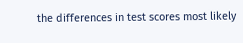the differences in test scores most likely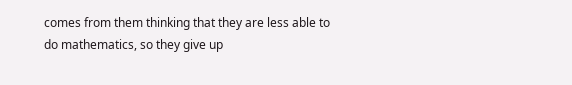comes from them thinking that they are less able to do mathematics, so they give up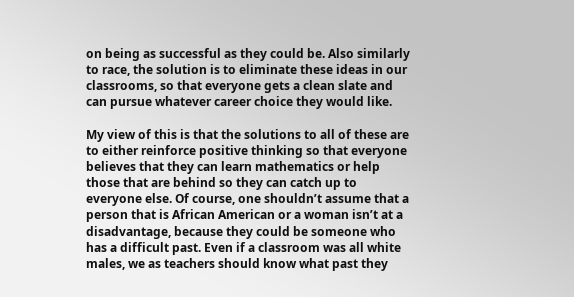on being as successful as they could be. Also similarly to race, the solution is to eliminate these ideas in our classrooms, so that everyone gets a clean slate and can pursue whatever career choice they would like.

My view of this is that the solutions to all of these are to either reinforce positive thinking so that everyone believes that they can learn mathematics or help those that are behind so they can catch up to everyone else. Of course, one shouldn’t assume that a person that is African American or a woman isn’t at a disadvantage, because they could be someone who has a difficult past. Even if a classroom was all white males, we as teachers should know what past they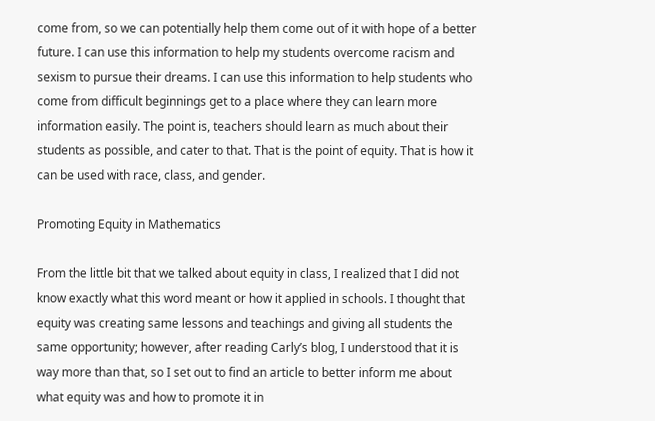come from, so we can potentially help them come out of it with hope of a better future. I can use this information to help my students overcome racism and sexism to pursue their dreams. I can use this information to help students who come from difficult beginnings get to a place where they can learn more information easily. The point is, teachers should learn as much about their students as possible, and cater to that. That is the point of equity. That is how it can be used with race, class, and gender.

Promoting Equity in Mathematics

From the little bit that we talked about equity in class, I realized that I did not know exactly what this word meant or how it applied in schools. I thought that equity was creating same lessons and teachings and giving all students the same opportunity; however, after reading Carly’s blog, I understood that it is way more than that, so I set out to find an article to better inform me about what equity was and how to promote it in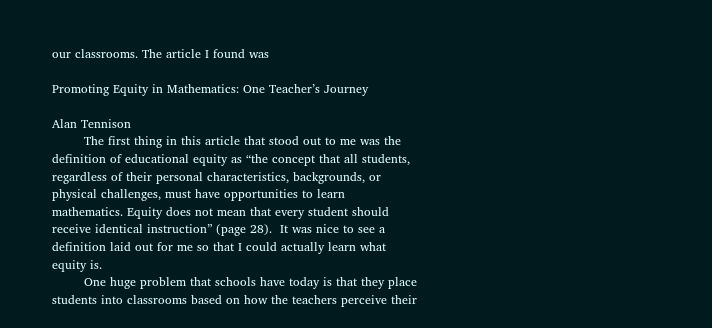our classrooms. The article I found was

Promoting Equity in Mathematics: One Teacher’s Journey

Alan Tennison
        The first thing in this article that stood out to me was the definition of educational equity as “the concept that all students, regardless of their personal characteristics, backgrounds, or physical challenges, must have opportunities to learn mathematics. Equity does not mean that every student should receive identical instruction” (page 28).  It was nice to see a definition laid out for me so that I could actually learn what equity is.
        One huge problem that schools have today is that they place students into classrooms based on how the teachers perceive their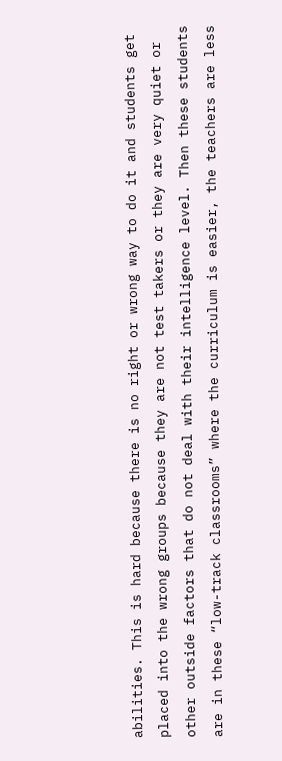abilities. This is hard because there is no right or wrong way to do it and students get placed into the wrong groups because they are not test takers or they are very quiet or other outside factors that do not deal with their intelligence level. Then these students are in these “low-track classrooms” where the curriculum is easier, the teachers are less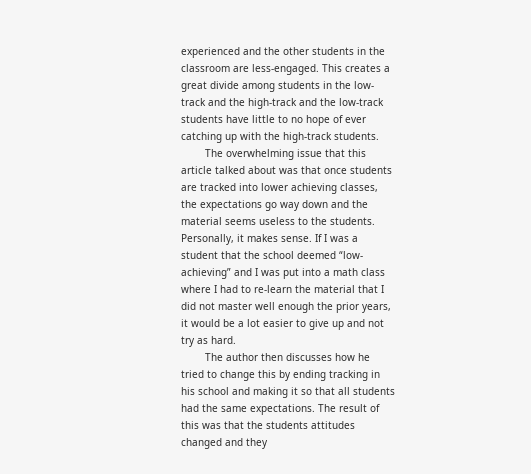experienced and the other students in the classroom are less-engaged. This creates a great divide among students in the low-track and the high-track and the low-track students have little to no hope of ever catching up with the high-track students.
        The overwhelming issue that this article talked about was that once students are tracked into lower achieving classes, the expectations go way down and the material seems useless to the students. Personally, it makes sense. If I was a student that the school deemed “low-achieving” and I was put into a math class where I had to re-learn the material that I did not master well enough the prior years, it would be a lot easier to give up and not try as hard.
        The author then discusses how he tried to change this by ending tracking in his school and making it so that all students had the same expectations. The result of this was that the students attitudes changed and they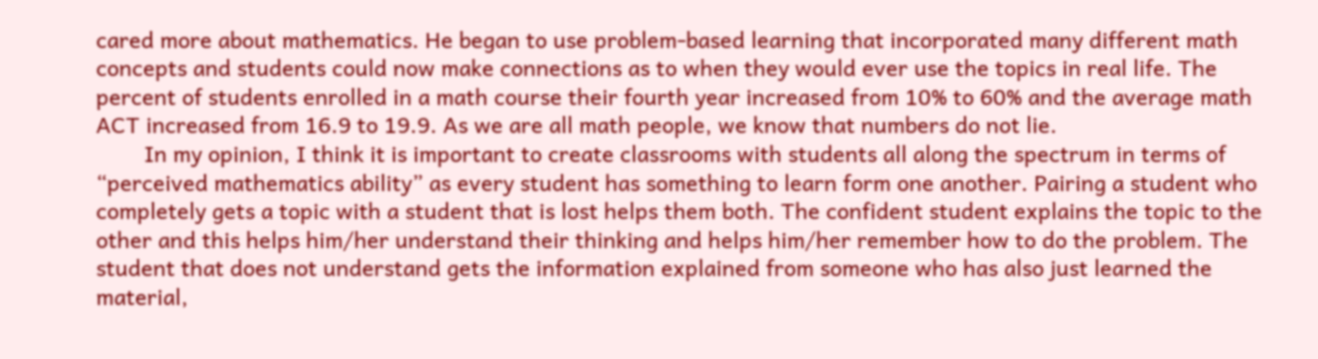cared more about mathematics. He began to use problem-based learning that incorporated many different math concepts and students could now make connections as to when they would ever use the topics in real life. The percent of students enrolled in a math course their fourth year increased from 10% to 60% and the average math ACT increased from 16.9 to 19.9. As we are all math people, we know that numbers do not lie.
        In my opinion, I think it is important to create classrooms with students all along the spectrum in terms of “perceived mathematics ability” as every student has something to learn form one another. Pairing a student who completely gets a topic with a student that is lost helps them both. The confident student explains the topic to the other and this helps him/her understand their thinking and helps him/her remember how to do the problem. The student that does not understand gets the information explained from someone who has also just learned the material,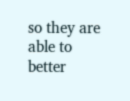so they are able to better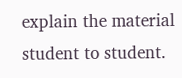explain the material student to student.